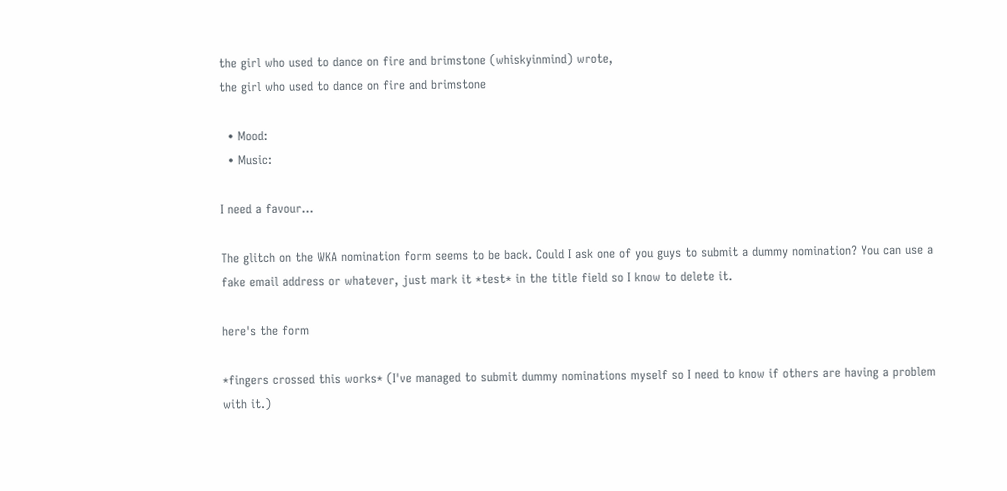the girl who used to dance on fire and brimstone (whiskyinmind) wrote,
the girl who used to dance on fire and brimstone

  • Mood:
  • Music:

I need a favour...

The glitch on the WKA nomination form seems to be back. Could I ask one of you guys to submit a dummy nomination? You can use a fake email address or whatever, just mark it *test* in the title field so I know to delete it.

here's the form

*fingers crossed this works* (I've managed to submit dummy nominations myself so I need to know if others are having a problem with it.)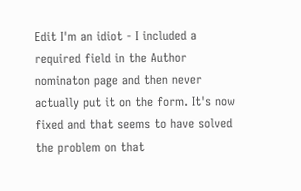Edit I'm an idiot - I included a required field in the Author nominaton page and then never actually put it on the form. It's now fixed and that seems to have solved the problem on that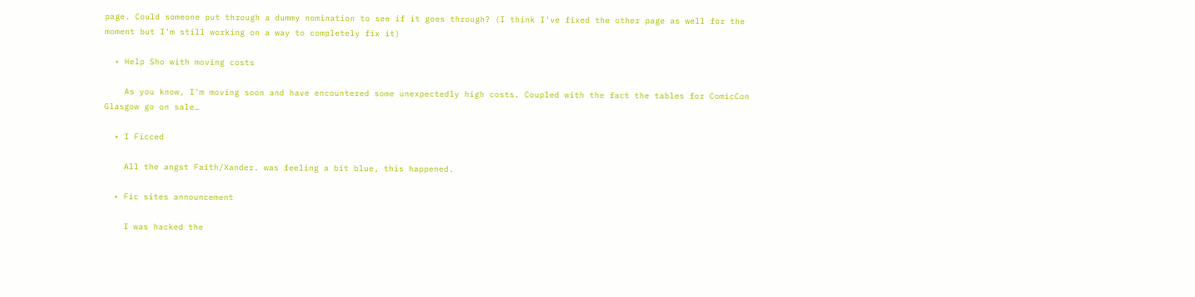page. Could someone put through a dummy nomination to see if it goes through? (I think I've fixed the other page as well for the moment but I'm still working on a way to completely fix it)

  • Help Sho with moving costs

    As you know, I'm moving soon and have encountered some unexpectedly high costs. Coupled with the fact the tables for ComicCon Glasgow go on sale…

  • I Ficced

    All the angst Faith/Xander. was feeling a bit blue, this happened.

  • Fic sites announcement

    I was hacked the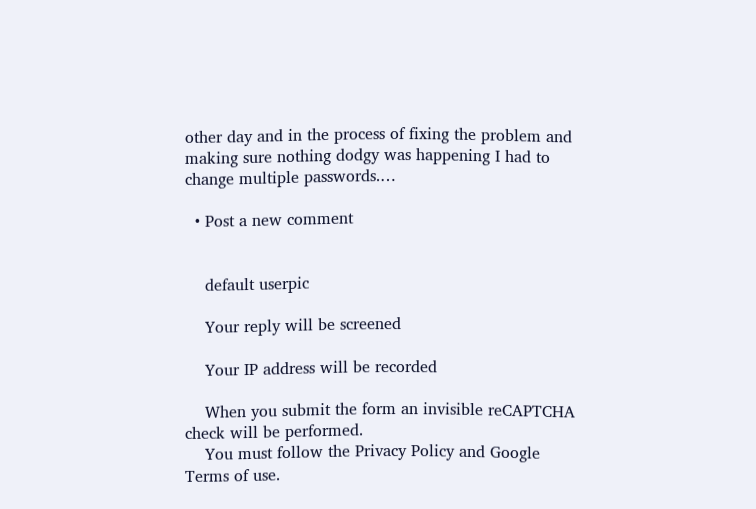other day and in the process of fixing the problem and making sure nothing dodgy was happening I had to change multiple passwords.…

  • Post a new comment


    default userpic

    Your reply will be screened

    Your IP address will be recorded

    When you submit the form an invisible reCAPTCHA check will be performed.
    You must follow the Privacy Policy and Google Terms of use.